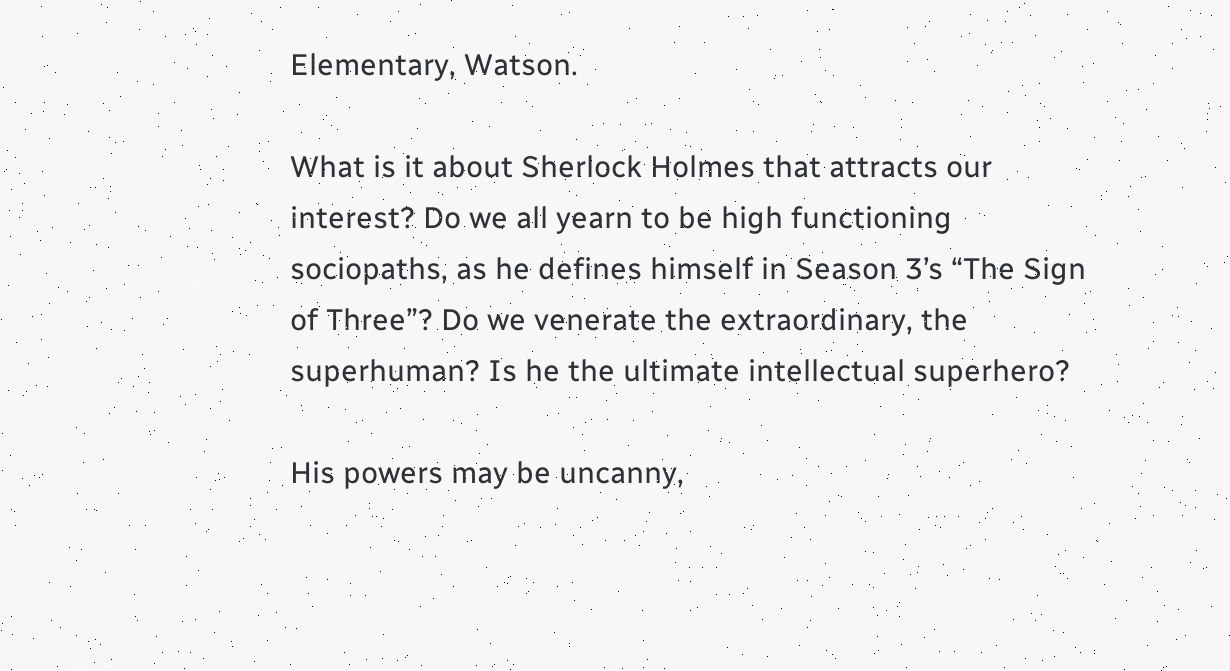Elementary, Watson.

What is it about Sherlock Holmes that attracts our interest? Do we all yearn to be high functioning sociopaths, as he defines himself in Season 3’s “The Sign of Three”? Do we venerate the extraordinary, the superhuman? Is he the ultimate intellectual superhero?

His powers may be uncanny,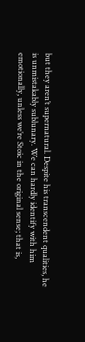but they aren’t supernatural. Despite his transcendent qualities, he is unmistakably sublunary. We can hardly identify with him emotionally, unless we’re Stoic in the original sense; that is,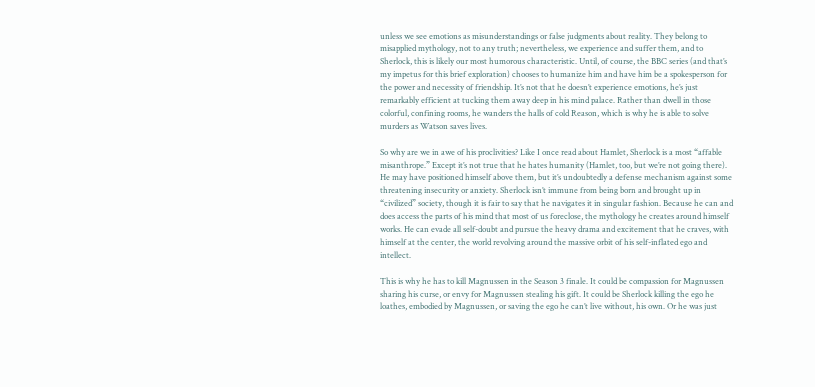unless we see emotions as misunderstandings or false judgments about reality. They belong to misapplied mythology, not to any truth; nevertheless, we experience and suffer them, and to Sherlock, this is likely our most humorous characteristic. Until, of course, the BBC series (and that’s my impetus for this brief exploration) chooses to humanize him and have him be a spokesperson for the power and necessity of friendship. It’s not that he doesn’t experience emotions, he’s just remarkably efficient at tucking them away deep in his mind palace. Rather than dwell in those colorful, confining rooms, he wanders the halls of cold Reason, which is why he is able to solve murders as Watson saves lives.

So why are we in awe of his proclivities? Like I once read about Hamlet, Sherlock is a most “affable misanthrope.” Except it’s not true that he hates humanity (Hamlet, too, but we’re not going there). He may have positioned himself above them, but it’s undoubtedly a defense mechanism against some threatening insecurity or anxiety. Sherlock isn’t immune from being born and brought up in “civilized” society, though it is fair to say that he navigates it in singular fashion. Because he can and does access the parts of his mind that most of us foreclose, the mythology he creates around himself works. He can evade all self-doubt and pursue the heavy drama and excitement that he craves, with himself at the center, the world revolving around the massive orbit of his self-inflated ego and intellect.

This is why he has to kill Magnussen in the Season 3 finale. It could be compassion for Magnussen sharing his curse, or envy for Magnussen stealing his gift. It could be Sherlock killing the ego he loathes, embodied by Magnussen, or saving the ego he can’t live without, his own. Or he was just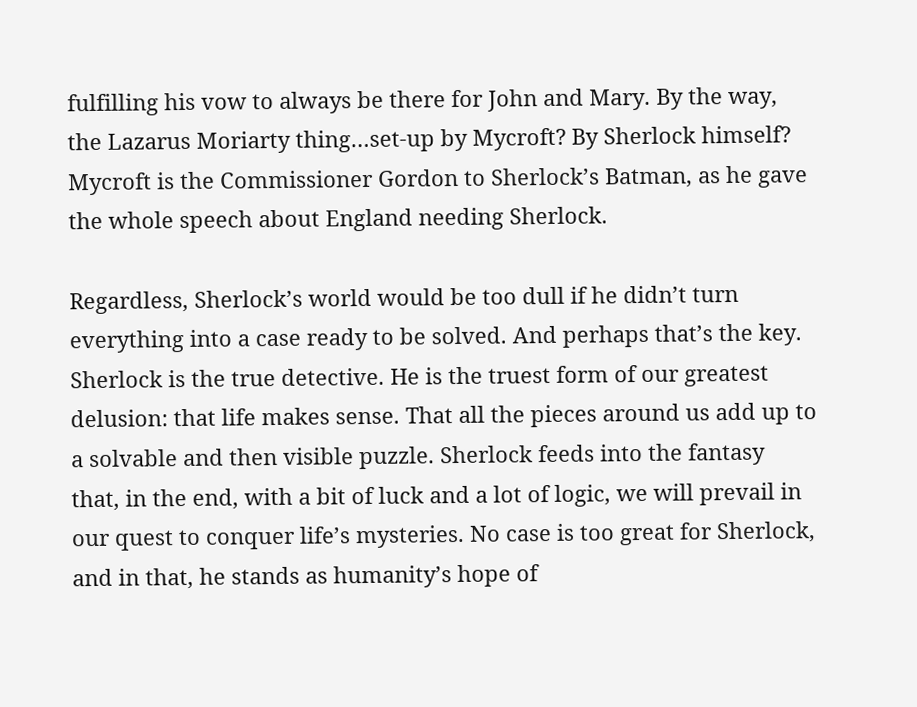fulfilling his vow to always be there for John and Mary. By the way, the Lazarus Moriarty thing…set-up by Mycroft? By Sherlock himself? Mycroft is the Commissioner Gordon to Sherlock’s Batman, as he gave the whole speech about England needing Sherlock.

Regardless, Sherlock’s world would be too dull if he didn’t turn everything into a case ready to be solved. And perhaps that’s the key. Sherlock is the true detective. He is the truest form of our greatest delusion: that life makes sense. That all the pieces around us add up to a solvable and then visible puzzle. Sherlock feeds into the fantasy that, in the end, with a bit of luck and a lot of logic, we will prevail in our quest to conquer life’s mysteries. No case is too great for Sherlock, and in that, he stands as humanity’s hope of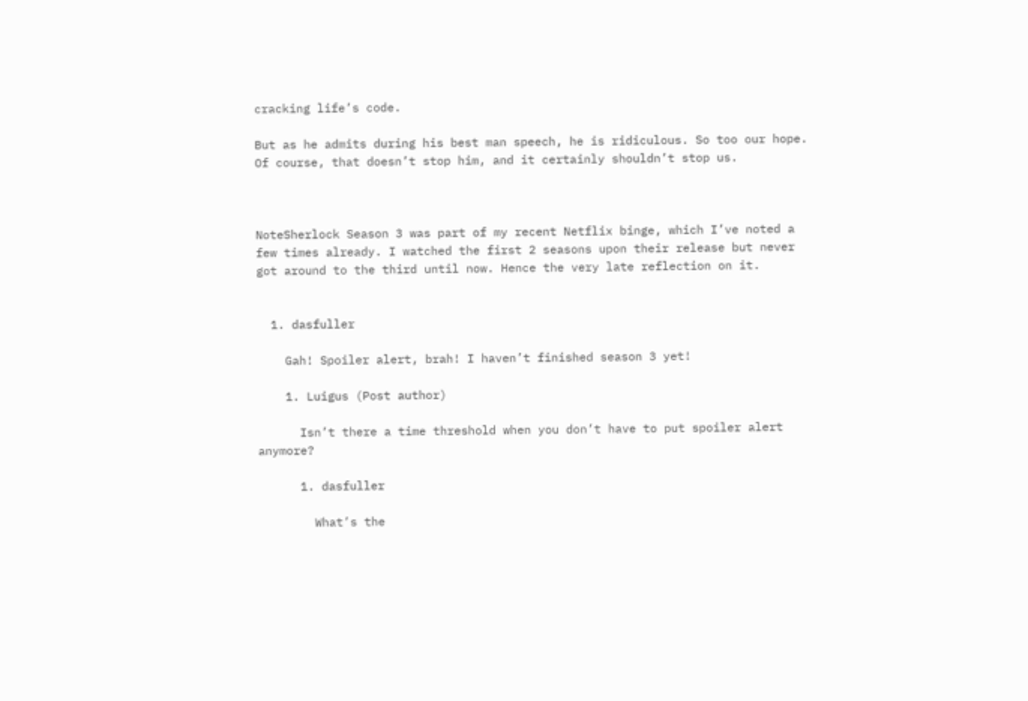cracking life’s code.

But as he admits during his best man speech, he is ridiculous. So too our hope. Of course, that doesn’t stop him, and it certainly shouldn’t stop us.



NoteSherlock Season 3 was part of my recent Netflix binge, which I’ve noted a few times already. I watched the first 2 seasons upon their release but never got around to the third until now. Hence the very late reflection on it.


  1. dasfuller

    Gah! Spoiler alert, brah! I haven’t finished season 3 yet!

    1. Luigus (Post author)

      Isn’t there a time threshold when you don’t have to put spoiler alert anymore?

      1. dasfuller

        What’s the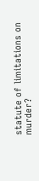statute of limitations on murder?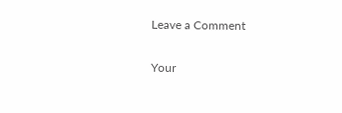Leave a Comment

Your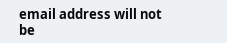email address will not be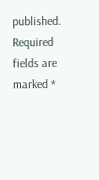published. Required fields are marked *